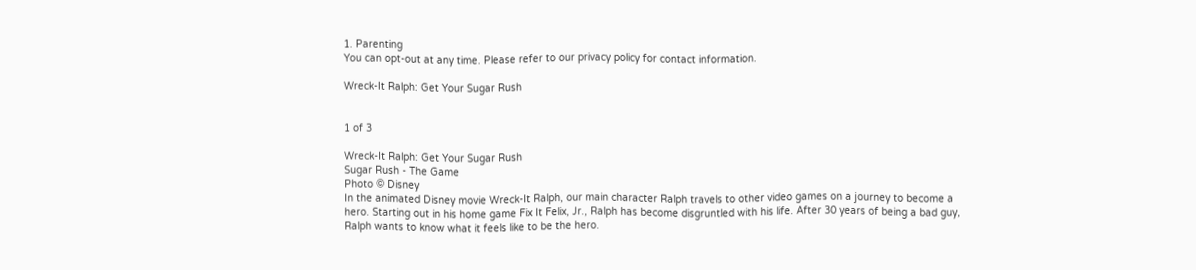1. Parenting
You can opt-out at any time. Please refer to our privacy policy for contact information.

Wreck-It Ralph: Get Your Sugar Rush


1 of 3

Wreck-It Ralph: Get Your Sugar Rush
Sugar Rush - The Game
Photo © Disney
In the animated Disney movie Wreck-It Ralph, our main character Ralph travels to other video games on a journey to become a hero. Starting out in his home game Fix It Felix, Jr., Ralph has become disgruntled with his life. After 30 years of being a bad guy, Ralph wants to know what it feels like to be the hero.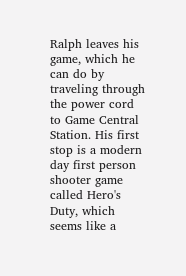Ralph leaves his game, which he can do by traveling through the power cord to Game Central Station. His first stop is a modern day first person shooter game called Hero's Duty, which seems like a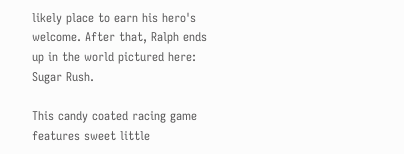likely place to earn his hero's welcome. After that, Ralph ends up in the world pictured here: Sugar Rush.

This candy coated racing game features sweet little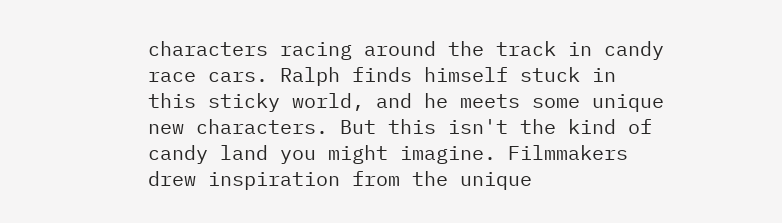characters racing around the track in candy race cars. Ralph finds himself stuck in this sticky world, and he meets some unique new characters. But this isn't the kind of candy land you might imagine. Filmmakers drew inspiration from the unique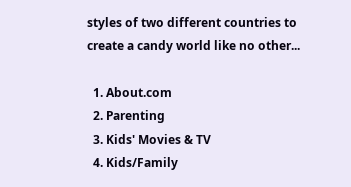styles of two different countries to create a candy world like no other...

  1. About.com
  2. Parenting
  3. Kids' Movies & TV
  4. Kids/Family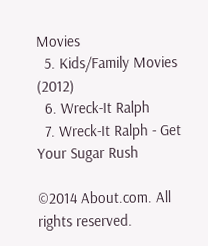Movies
  5. Kids/Family Movies (2012)
  6. Wreck-It Ralph
  7. Wreck-It Ralph - Get Your Sugar Rush

©2014 About.com. All rights reserved.